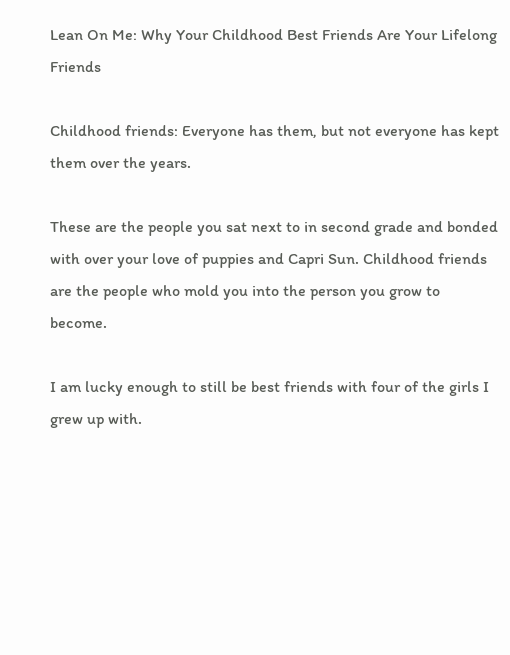Lean On Me: Why Your Childhood Best Friends Are Your Lifelong Friends

Childhood friends: Everyone has them, but not everyone has kept them over the years.

These are the people you sat next to in second grade and bonded with over your love of puppies and Capri Sun. Childhood friends are the people who mold you into the person you grow to become.

I am lucky enough to still be best friends with four of the girls I grew up with.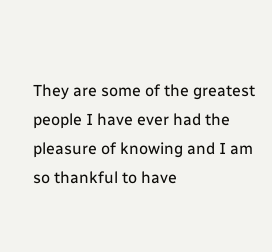They are some of the greatest people I have ever had the pleasure of knowing and I am so thankful to have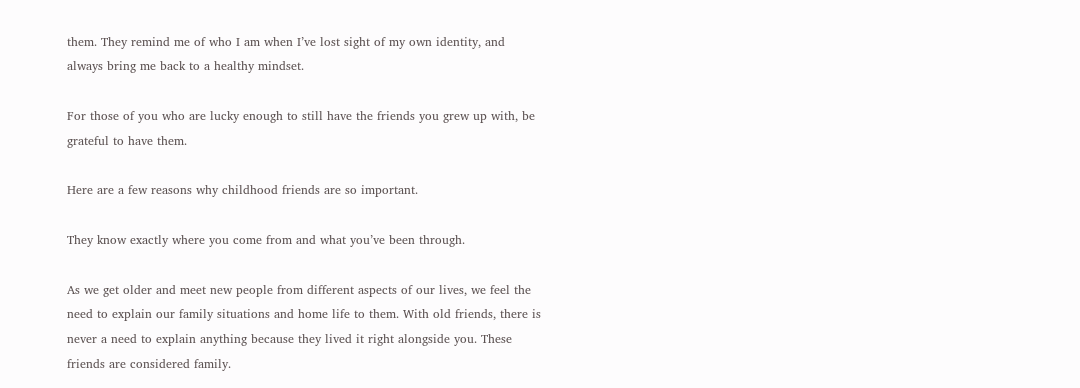them. They remind me of who I am when I’ve lost sight of my own identity, and always bring me back to a healthy mindset.

For those of you who are lucky enough to still have the friends you grew up with, be grateful to have them.

Here are a few reasons why childhood friends are so important.

They know exactly where you come from and what you’ve been through.

As we get older and meet new people from different aspects of our lives, we feel the need to explain our family situations and home life to them. With old friends, there is never a need to explain anything because they lived it right alongside you. These friends are considered family.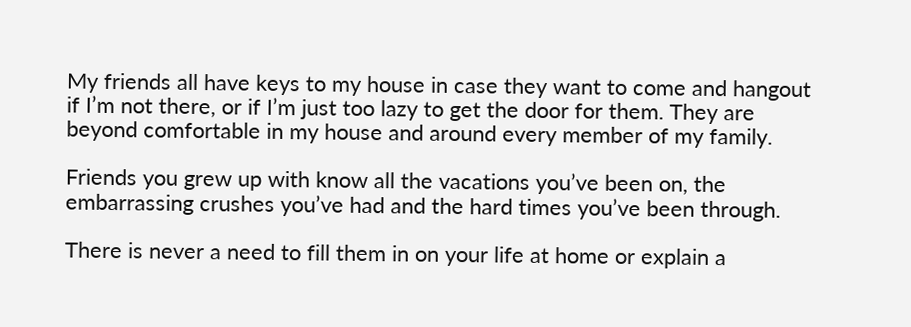My friends all have keys to my house in case they want to come and hangout if I’m not there, or if I’m just too lazy to get the door for them. They are beyond comfortable in my house and around every member of my family.

Friends you grew up with know all the vacations you’ve been on, the embarrassing crushes you’ve had and the hard times you’ve been through.

There is never a need to fill them in on your life at home or explain a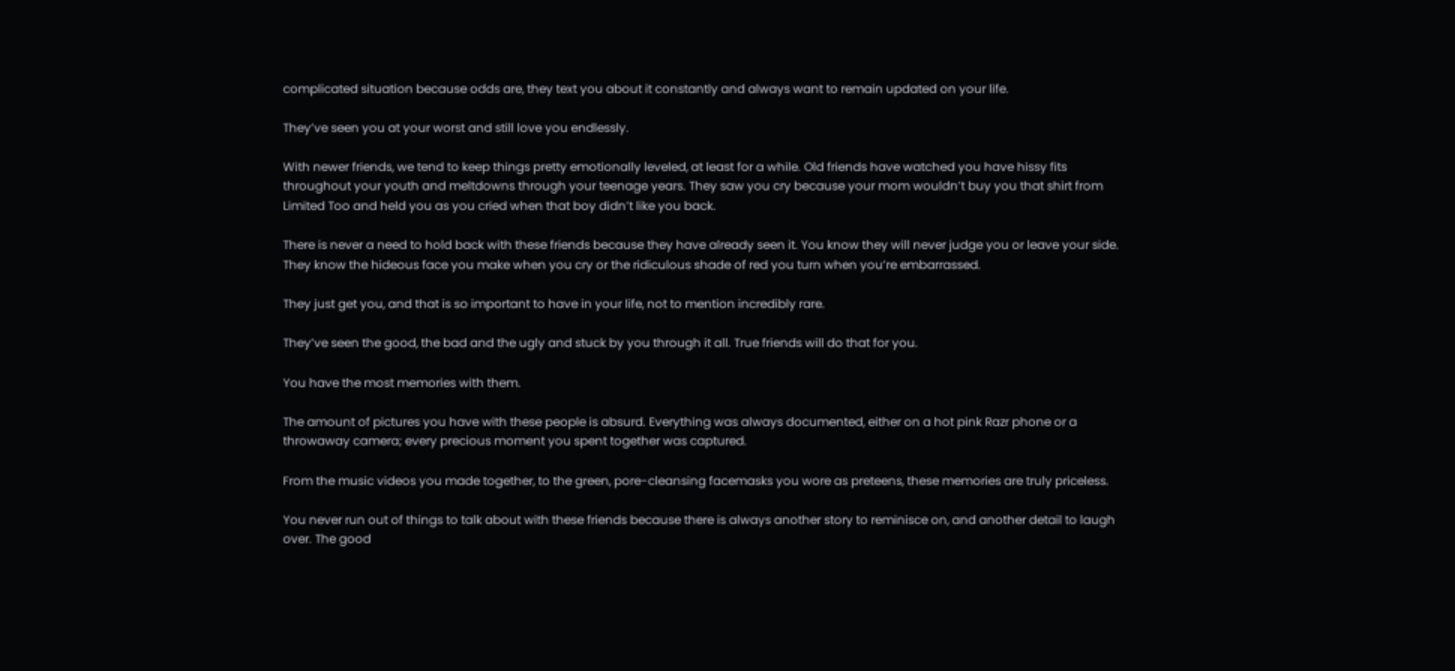complicated situation because odds are, they text you about it constantly and always want to remain updated on your life.

They’ve seen you at your worst and still love you endlessly.

With newer friends, we tend to keep things pretty emotionally leveled, at least for a while. Old friends have watched you have hissy fits throughout your youth and meltdowns through your teenage years. They saw you cry because your mom wouldn’t buy you that shirt from Limited Too and held you as you cried when that boy didn’t like you back.

There is never a need to hold back with these friends because they have already seen it. You know they will never judge you or leave your side. They know the hideous face you make when you cry or the ridiculous shade of red you turn when you’re embarrassed.

They just get you, and that is so important to have in your life, not to mention incredibly rare.

They’ve seen the good, the bad and the ugly and stuck by you through it all. True friends will do that for you.

You have the most memories with them.

The amount of pictures you have with these people is absurd. Everything was always documented, either on a hot pink Razr phone or a throwaway camera; every precious moment you spent together was captured.

From the music videos you made together, to the green, pore-cleansing facemasks you wore as preteens, these memories are truly priceless.

You never run out of things to talk about with these friends because there is always another story to reminisce on, and another detail to laugh over. The good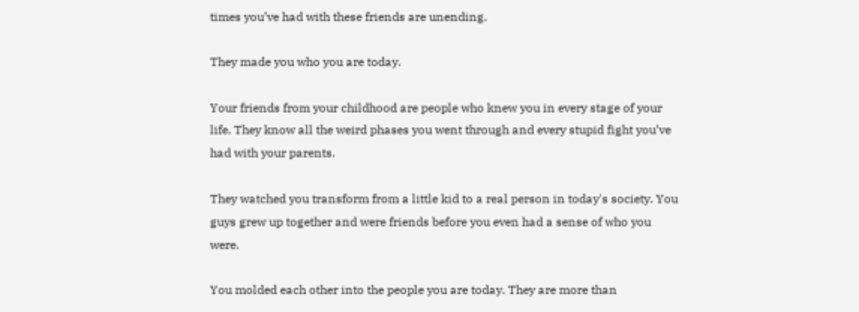times you’ve had with these friends are unending.

They made you who you are today.

Your friends from your childhood are people who knew you in every stage of your life. They know all the weird phases you went through and every stupid fight you’ve had with your parents.

They watched you transform from a little kid to a real person in today's society. You guys grew up together and were friends before you even had a sense of who you were.

You molded each other into the people you are today. They are more than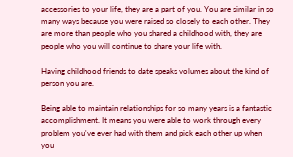accessories to your life, they are a part of you. You are similar in so many ways because you were raised so closely to each other. They are more than people who you shared a childhood with, they are people who you will continue to share your life with.

Having childhood friends to date speaks volumes about the kind of person you are.

Being able to maintain relationships for so many years is a fantastic accomplishment. It means you were able to work through every problem you've ever had with them and pick each other up when you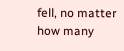fell, no matter how many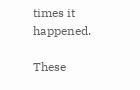times it happened.

These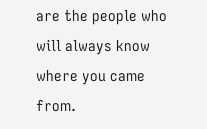are the people who will always know where you came from.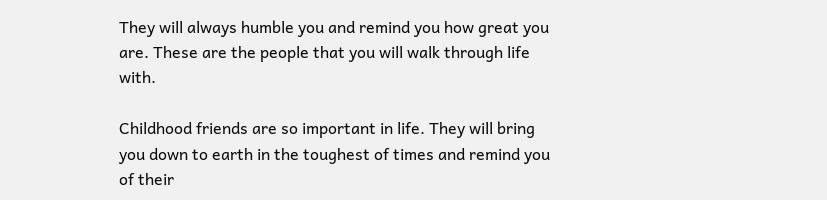They will always humble you and remind you how great you are. These are the people that you will walk through life with.

Childhood friends are so important in life. They will bring you down to earth in the toughest of times and remind you of their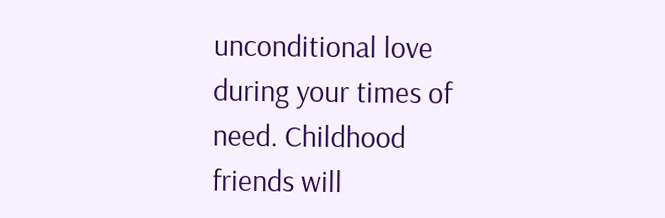unconditional love during your times of need. Childhood friends will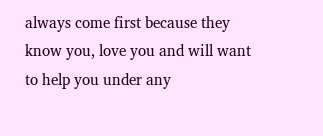always come first because they know you, love you and will want to help you under any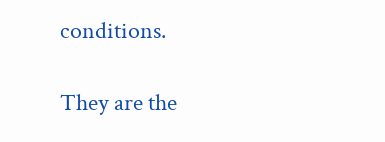conditions.

They are the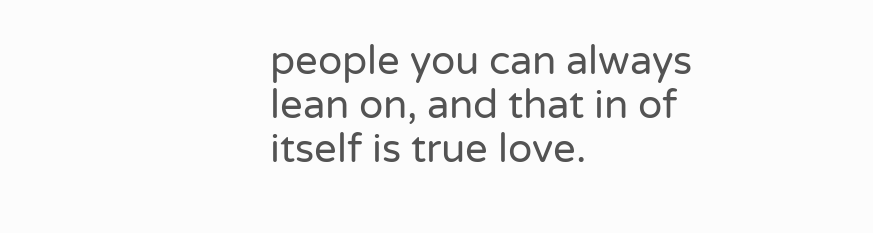people you can always lean on, and that in of itself is true love.